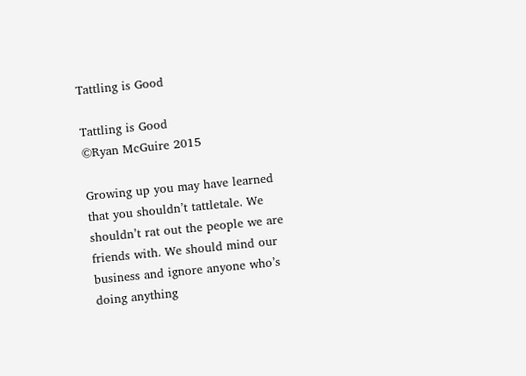Tattling is Good

Tattling is Good
©Ryan McGuire 2015

Growing up you may have learned that you shouldn’t tattletale. We shouldn’t rat out the people we are friends with. We should mind our business and ignore anyone who’s doing anything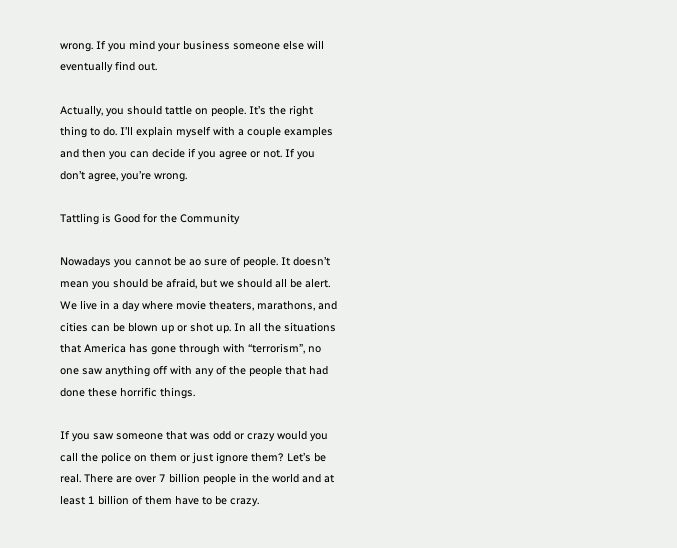wrong. If you mind your business someone else will eventually find out.

Actually, you should tattle on people. It’s the right thing to do. I’ll explain myself with a couple examples and then you can decide if you agree or not. If you don’t agree, you’re wrong.

Tattling is Good for the Community

Nowadays you cannot be ao sure of people. It doesn’t mean you should be afraid, but we should all be alert. We live in a day where movie theaters, marathons, and cities can be blown up or shot up. In all the situations that America has gone through with “terrorism”, no one saw anything off with any of the people that had done these horrific things.

If you saw someone that was odd or crazy would you call the police on them or just ignore them? Let’s be real. There are over 7 billion people in the world and at least 1 billion of them have to be crazy.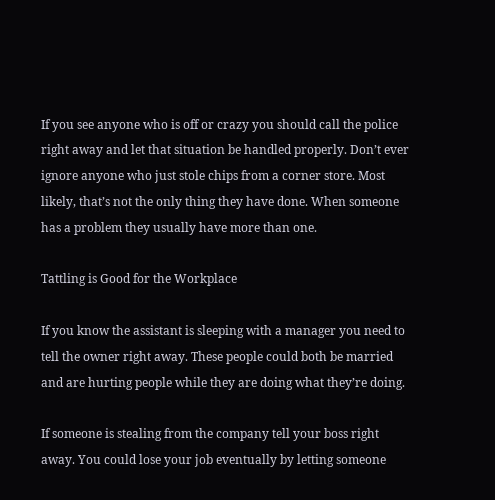If you see anyone who is off or crazy you should call the police right away and let that situation be handled properly. Don’t ever ignore anyone who just stole chips from a corner store. Most likely, that’s not the only thing they have done. When someone has a problem they usually have more than one.

Tattling is Good for the Workplace

If you know the assistant is sleeping with a manager you need to tell the owner right away. These people could both be married and are hurting people while they are doing what they’re doing.

If someone is stealing from the company tell your boss right away. You could lose your job eventually by letting someone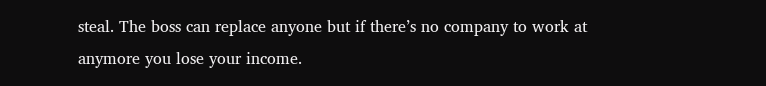steal. The boss can replace anyone but if there’s no company to work at anymore you lose your income.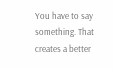You have to say something. That creates a better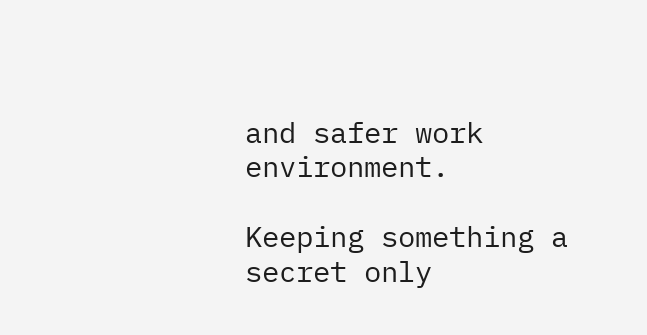and safer work environment.

Keeping something a secret only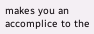makes you an accomplice to the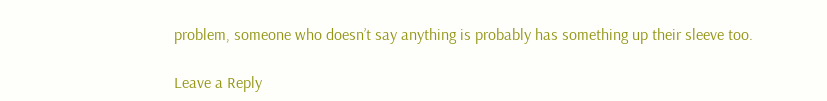problem, someone who doesn’t say anything is probably has something up their sleeve too.

Leave a Reply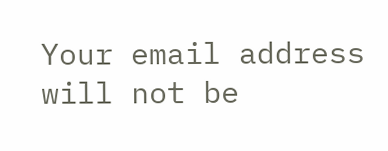Your email address will not be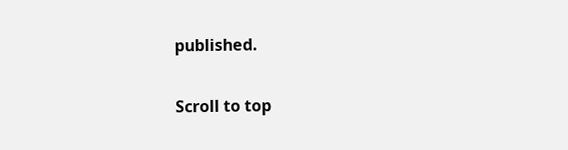published.

Scroll to top